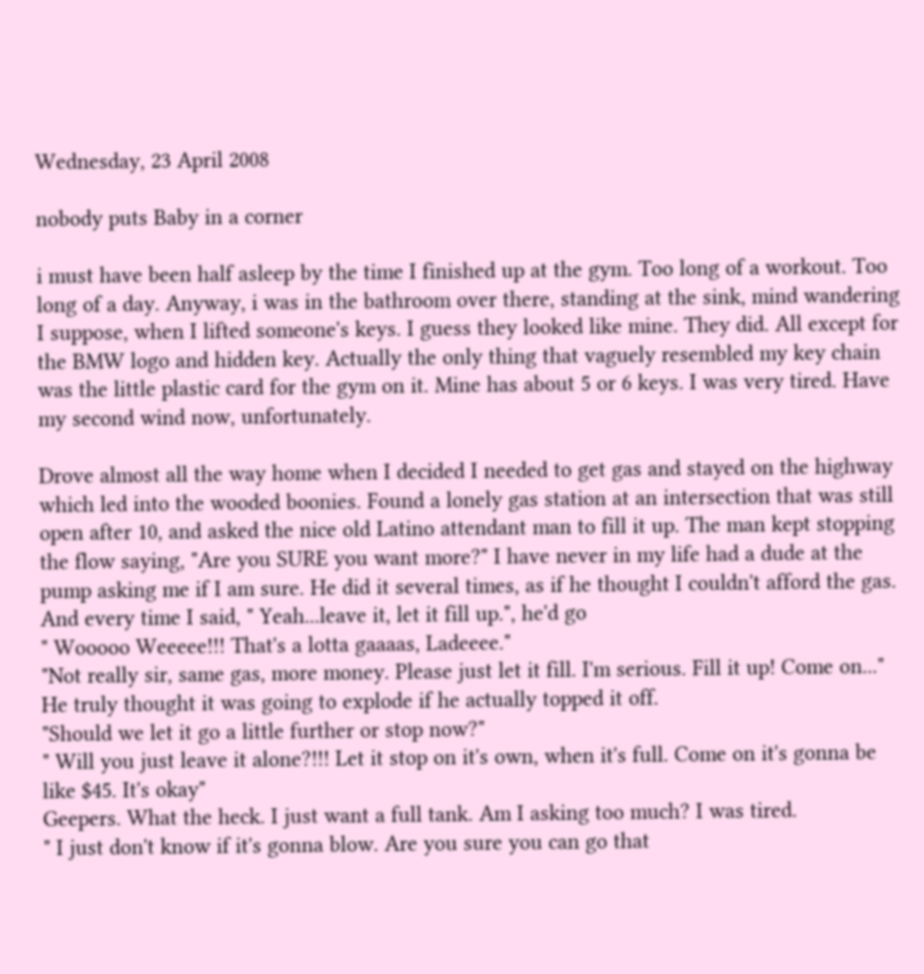Wednesday, 23 April 2008

nobody puts Baby in a corner

i must have been half asleep by the time I finished up at the gym. Too long of a workout. Too long of a day. Anyway, i was in the bathroom over there, standing at the sink, mind wandering I suppose, when I lifted someone's keys. I guess they looked like mine. They did. All except for the BMW logo and hidden key. Actually the only thing that vaguely resembled my key chain was the little plastic card for the gym on it. Mine has about 5 or 6 keys. I was very tired. Have my second wind now, unfortunately.

Drove almost all the way home when I decided I needed to get gas and stayed on the highway which led into the wooded boonies. Found a lonely gas station at an intersection that was still open after 10, and asked the nice old Latino attendant man to fill it up. The man kept stopping the flow saying, "Are you SURE you want more?" I have never in my life had a dude at the pump asking me if I am sure. He did it several times, as if he thought I couldn't afford the gas. And every time I said, " Yeah...leave it, let it fill up.", he'd go
" Wooooo Weeeee!!! That's a lotta gaaaas, Ladeeee."
"Not really sir, same gas, more money. Please just let it fill. I'm serious. Fill it up! Come on..."
He truly thought it was going to explode if he actually topped it off.
"Should we let it go a little further or stop now?"
" Will you just leave it alone?!!! Let it stop on it's own, when it's full. Come on it's gonna be like $45. It's okay"
Geepers. What the heck. I just want a full tank. Am I asking too much? I was tired.
" I just don't know if it's gonna blow. Are you sure you can go that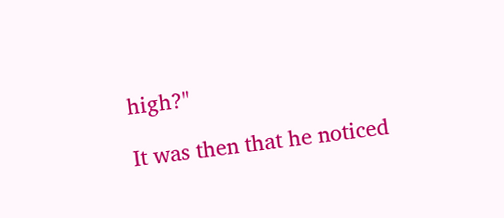high?"

It was then that he noticed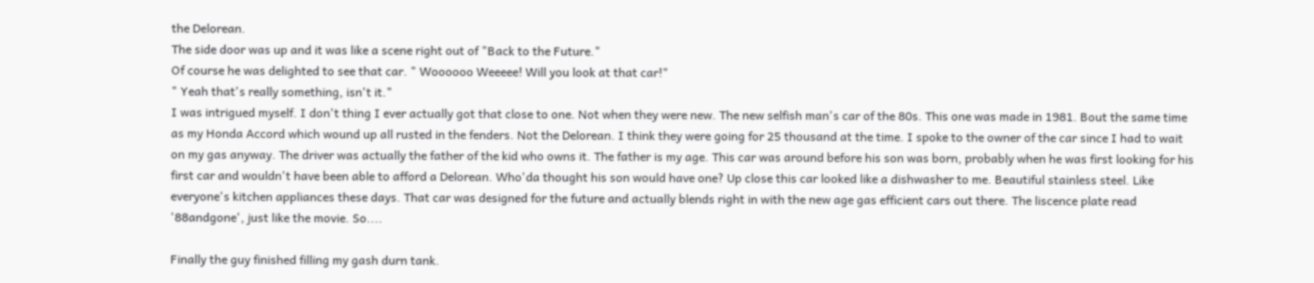the Delorean.
The side door was up and it was like a scene right out of "Back to the Future."
Of course he was delighted to see that car. " Woooooo Weeeee! Will you look at that car!"
" Yeah that's really something, isn't it."
I was intrigued myself. I don't thing I ever actually got that close to one. Not when they were new. The new selfish man's car of the 80s. This one was made in 1981. Bout the same time as my Honda Accord which wound up all rusted in the fenders. Not the Delorean. I think they were going for 25 thousand at the time. I spoke to the owner of the car since I had to wait on my gas anyway. The driver was actually the father of the kid who owns it. The father is my age. This car was around before his son was born, probably when he was first looking for his first car and wouldn't have been able to afford a Delorean. Who'da thought his son would have one? Up close this car looked like a dishwasher to me. Beautiful stainless steel. Like everyone's kitchen appliances these days. That car was designed for the future and actually blends right in with the new age gas efficient cars out there. The liscence plate read '88andgone', just like the movie. So....

Finally the guy finished filling my gash durn tank.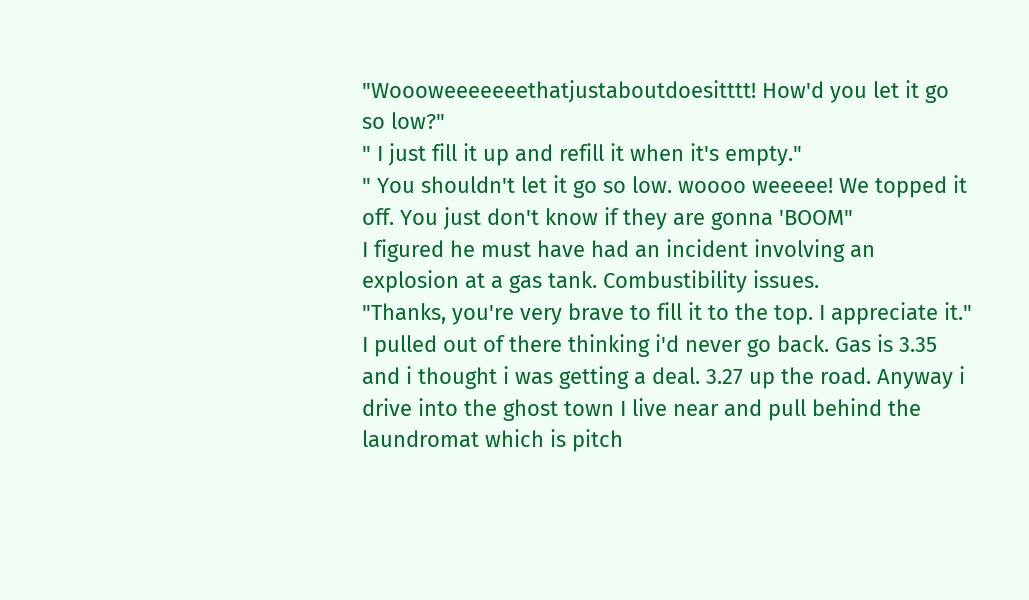"Woooweeeeeeethatjustaboutdoesitttt! How'd you let it go so low?"
" I just fill it up and refill it when it's empty."
" You shouldn't let it go so low. woooo weeeee! We topped it off. You just don't know if they are gonna 'BOOM"
I figured he must have had an incident involving an explosion at a gas tank. Combustibility issues.
"Thanks, you're very brave to fill it to the top. I appreciate it." I pulled out of there thinking i'd never go back. Gas is 3.35 and i thought i was getting a deal. 3.27 up the road. Anyway i drive into the ghost town I live near and pull behind the laundromat which is pitch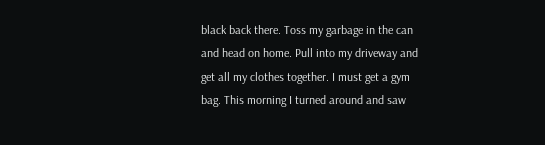black back there. Toss my garbage in the can and head on home. Pull into my driveway and get all my clothes together. I must get a gym bag. This morning I turned around and saw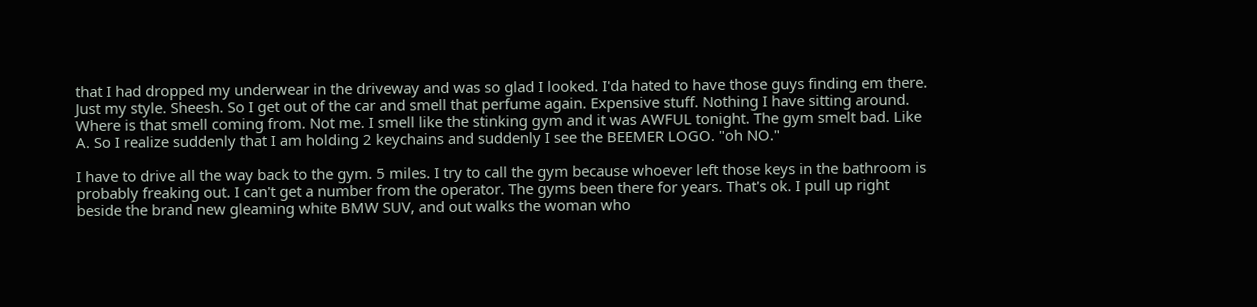that I had dropped my underwear in the driveway and was so glad I looked. I'da hated to have those guys finding em there. Just my style. Sheesh. So I get out of the car and smell that perfume again. Expensive stuff. Nothing I have sitting around. Where is that smell coming from. Not me. I smell like the stinking gym and it was AWFUL tonight. The gym smelt bad. Like A. So I realize suddenly that I am holding 2 keychains and suddenly I see the BEEMER LOGO. "oh NO."

I have to drive all the way back to the gym. 5 miles. I try to call the gym because whoever left those keys in the bathroom is probably freaking out. I can't get a number from the operator. The gyms been there for years. That's ok. I pull up right beside the brand new gleaming white BMW SUV, and out walks the woman who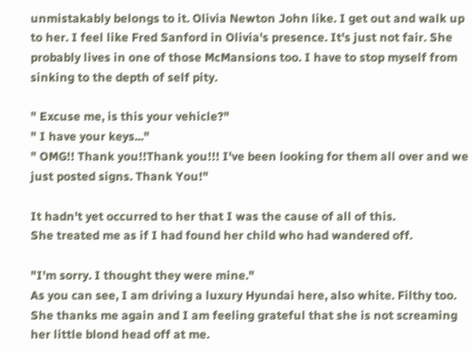unmistakably belongs to it. Olivia Newton John like. I get out and walk up to her. I feel like Fred Sanford in Olivia's presence. It's just not fair. She probably lives in one of those McMansions too. I have to stop myself from sinking to the depth of self pity.

" Excuse me, is this your vehicle?"
" I have your keys..."
" OMG!! Thank you!!Thank you!!! I've been looking for them all over and we just posted signs. Thank You!"

It hadn't yet occurred to her that I was the cause of all of this.
She treated me as if I had found her child who had wandered off.

"I'm sorry. I thought they were mine."
As you can see, I am driving a luxury Hyundai here, also white. Filthy too.
She thanks me again and I am feeling grateful that she is not screaming her little blond head off at me.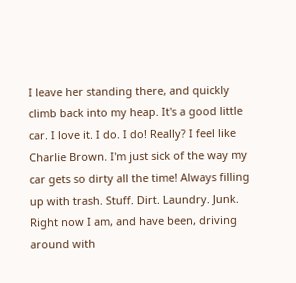I leave her standing there, and quickly climb back into my heap. It's a good little car. I love it. I do. I do! Really? I feel like Charlie Brown. I'm just sick of the way my car gets so dirty all the time! Always filling up with trash. Stuff. Dirt. Laundry. Junk. Right now I am, and have been, driving around with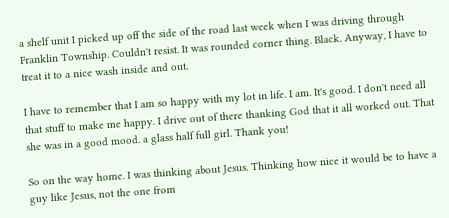a shelf unit I picked up off the side of the road last week when I was driving through Franklin Township. Couldn't resist. It was rounded corner thing. Black. Anyway, I have to treat it to a nice wash inside and out.

I have to remember that I am so happy with my lot in life. I am. It's good. I don't need all that stuff to make me happy. I drive out of there thanking God that it all worked out. That she was in a good mood. a glass half full girl. Thank you!

So on the way home. I was thinking about Jesus. Thinking how nice it would be to have a guy like Jesus, not the one from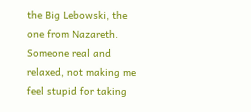the Big Lebowski, the one from Nazareth. Someone real and relaxed, not making me feel stupid for taking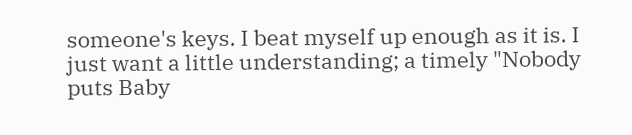someone's keys. I beat myself up enough as it is. I just want a little understanding; a timely "Nobody puts Baby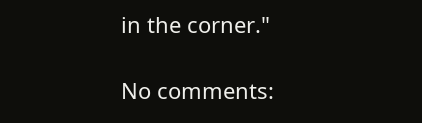in the corner."

No comments: